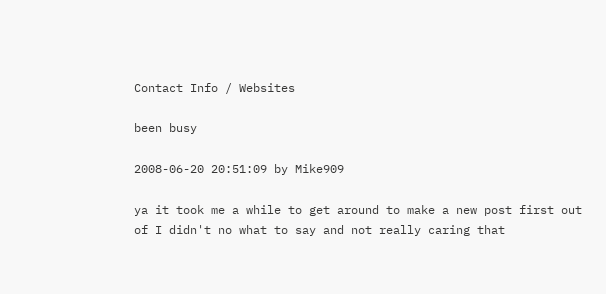Contact Info / Websites

been busy

2008-06-20 20:51:09 by Mike909

ya it took me a while to get around to make a new post first out of I didn't no what to say and not really caring that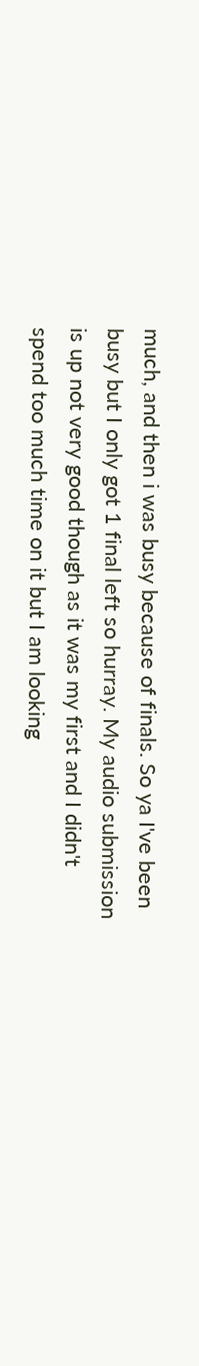much, and then i was busy because of finals. So ya I've been busy but I only got 1 final left so hurray. My audio submission is up not very good though as it was my first and I didn't spend too much time on it but I am looking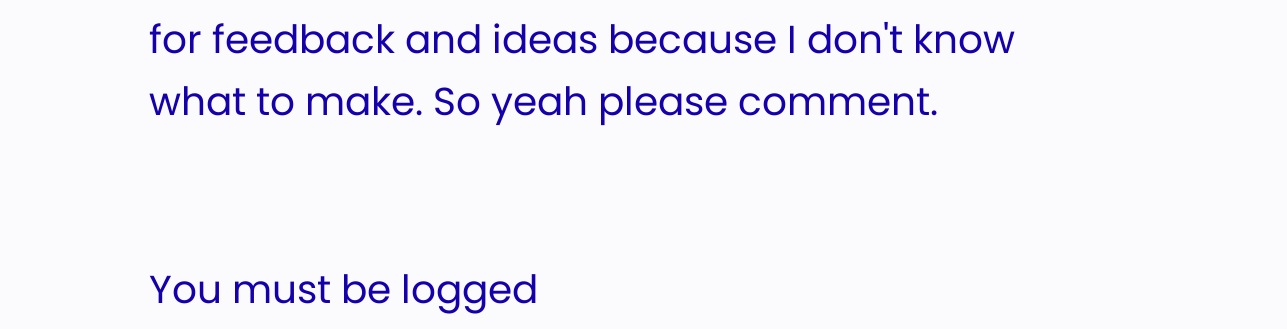for feedback and ideas because I don't know what to make. So yeah please comment.


You must be logged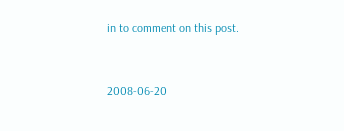in to comment on this post.


2008-06-20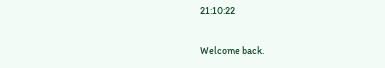21:10:22

Welcome back.